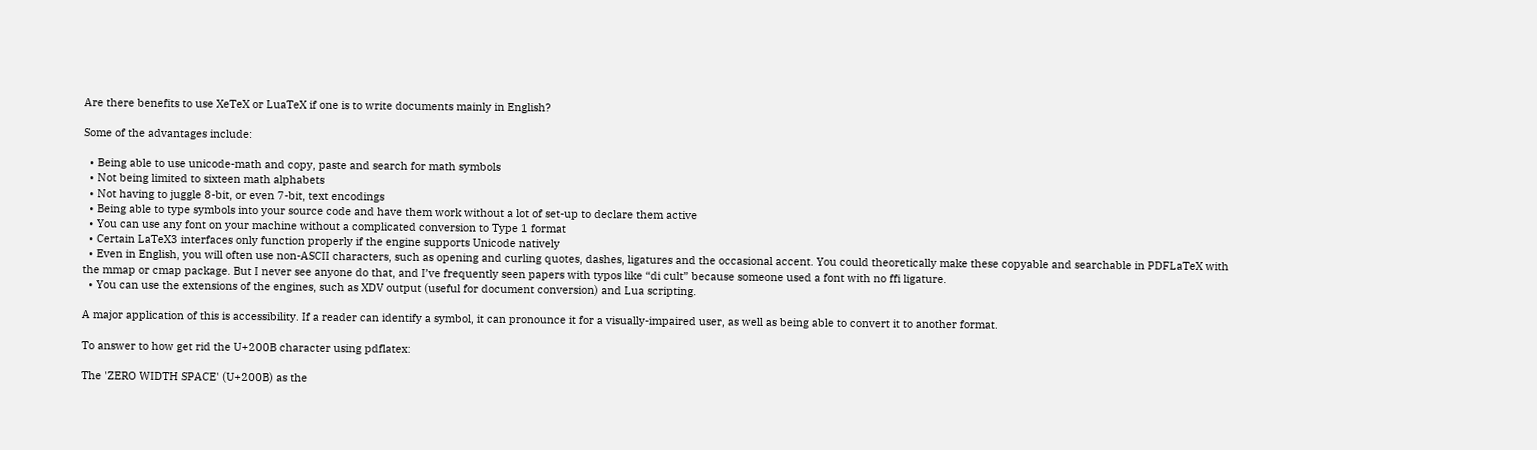Are there benefits to use XeTeX or LuaTeX if one is to write documents mainly in English?

Some of the advantages include:

  • Being able to use unicode-math and copy, paste and search for math symbols
  • Not being limited to sixteen math alphabets
  • Not having to juggle 8-bit, or even 7-bit, text encodings
  • Being able to type symbols into your source code and have them work without a lot of set-up to declare them active
  • You can use any font on your machine without a complicated conversion to Type 1 format
  • Certain LaTeX3 interfaces only function properly if the engine supports Unicode natively
  • Even in English, you will often use non-ASCII characters, such as opening and curling quotes, dashes, ligatures and the occasional accent. You could theoretically make these copyable and searchable in PDFLaTeX with the mmap or cmap package. But I never see anyone do that, and I’ve frequently seen papers with typos like “di cult” because someone used a font with no ffi ligature.
  • You can use the extensions of the engines, such as XDV output (useful for document conversion) and Lua scripting.

A major application of this is accessibility. If a reader can identify a symbol, it can pronounce it for a visually-impaired user, as well as being able to convert it to another format.

To answer to how get rid the U+200B character using pdflatex:

The 'ZERO WIDTH SPACE' (U+200B) as the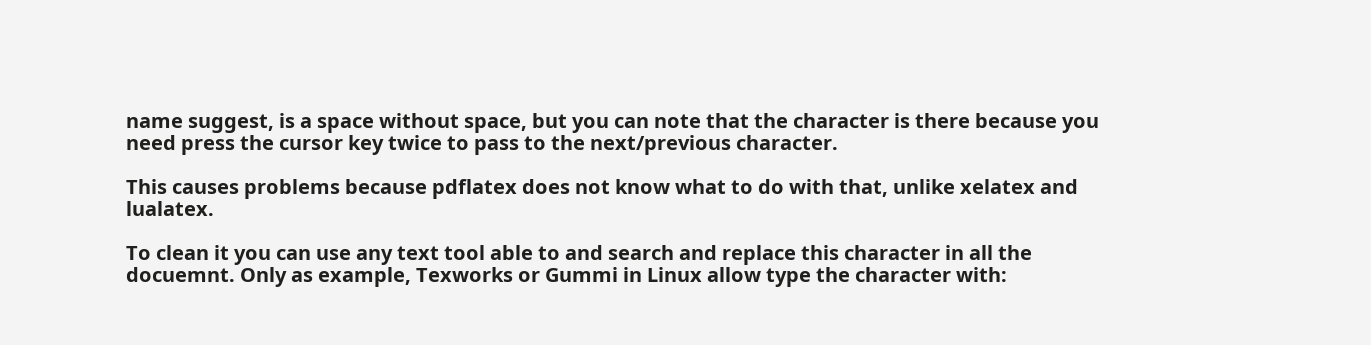name suggest, is a space without space, but you can note that the character is there because you need press the cursor key twice to pass to the next/previous character.

This causes problems because pdflatex does not know what to do with that, unlike xelatex and lualatex.

To clean it you can use any text tool able to and search and replace this character in all the docuemnt. Only as example, Texworks or Gummi in Linux allow type the character with: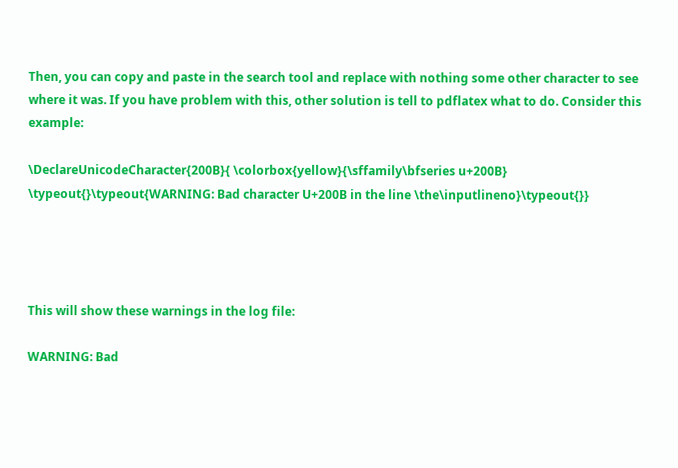Then, you can copy and paste in the search tool and replace with nothing some other character to see where it was. If you have problem with this, other solution is tell to pdflatex what to do. Consider this example:

\DeclareUnicodeCharacter{200B}{ \colorbox{yellow}{\sffamily\bfseries u+200B}
\typeout{}\typeout{WARNING: Bad character U+200B in the line \the\inputlineno}\typeout{}}




This will show these warnings in the log file:

WARNING: Bad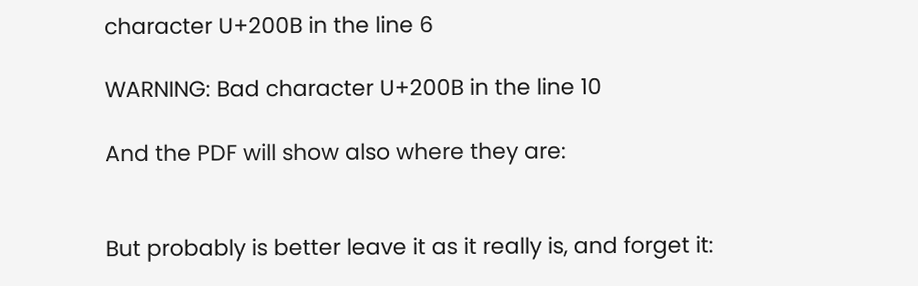character U+200B in the line 6

WARNING: Bad character U+200B in the line 10

And the PDF will show also where they are:


But probably is better leave it as it really is, and forget it: